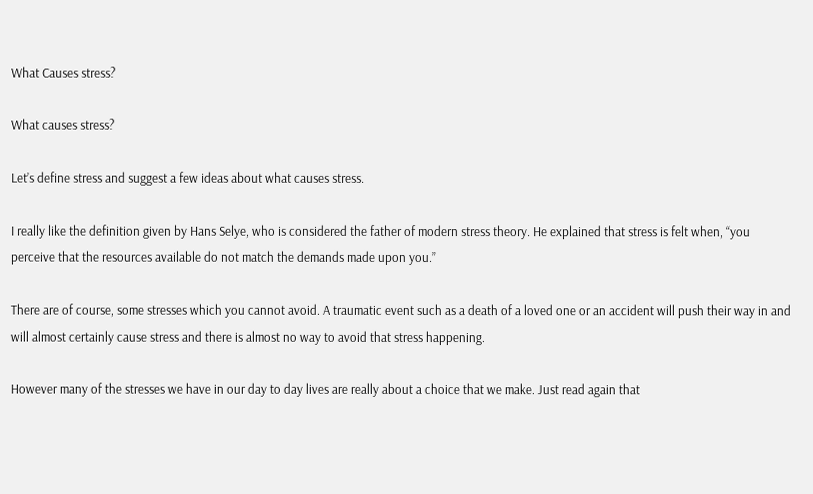What Causes stress?

What causes stress?

Let’s define stress and suggest a few ideas about what causes stress.

I really like the definition given by Hans Selye, who is considered the father of modern stress theory. He explained that stress is felt when, “you perceive that the resources available do not match the demands made upon you.”

There are of course, some stresses which you cannot avoid. A traumatic event such as a death of a loved one or an accident will push their way in and will almost certainly cause stress and there is almost no way to avoid that stress happening.

However many of the stresses we have in our day to day lives are really about a choice that we make. Just read again that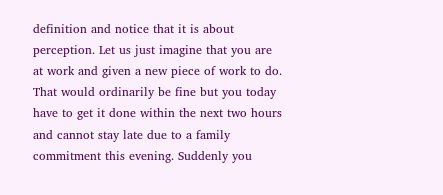definition and notice that it is about perception. Let us just imagine that you are at work and given a new piece of work to do. That would ordinarily be fine but you today have to get it done within the next two hours and cannot stay late due to a family commitment this evening. Suddenly you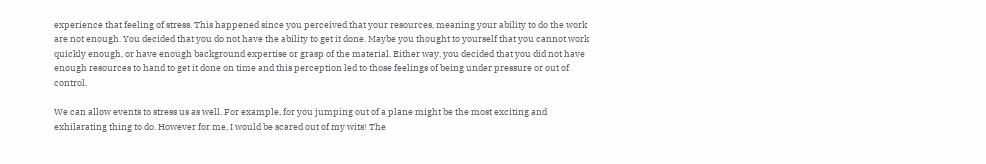experience that feeling of stress. This happened since you perceived that your resources, meaning your ability to do the work are not enough. You decided that you do not have the ability to get it done. Maybe you thought to yourself that you cannot work quickly enough, or have enough background expertise or grasp of the material. Either way, you decided that you did not have enough resources to hand to get it done on time and this perception led to those feelings of being under pressure or out of control.

We can allow events to stress us as well. For example, for you jumping out of a plane might be the most exciting and exhilarating thing to do. However for me, I would be scared out of my wits! The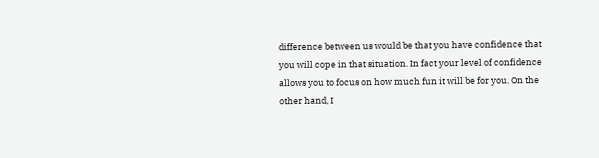difference between us would be that you have confidence that you will cope in that situation. In fact your level of confidence allows you to focus on how much fun it will be for you. On the other hand, I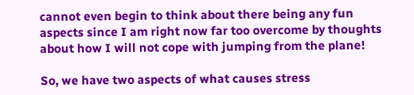cannot even begin to think about there being any fun aspects since I am right now far too overcome by thoughts about how I will not cope with jumping from the plane!

So, we have two aspects of what causes stress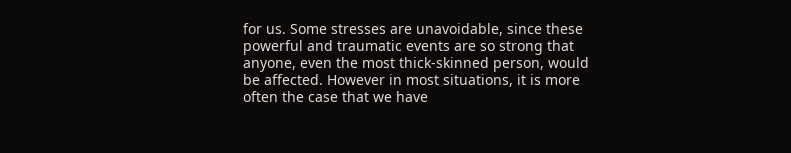for us. Some stresses are unavoidable, since these powerful and traumatic events are so strong that anyone, even the most thick-skinned person, would be affected. However in most situations, it is more often the case that we have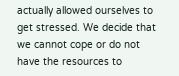actually allowed ourselves to get stressed. We decide that we cannot cope or do not have the resources to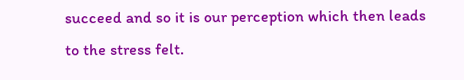succeed and so it is our perception which then leads to the stress felt.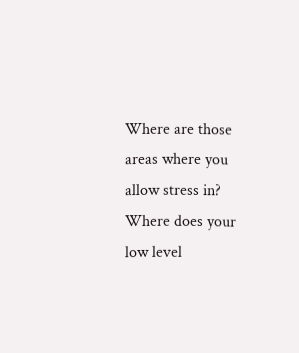Where are those areas where you allow stress in? Where does your low level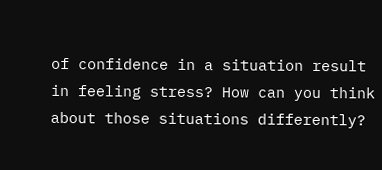of confidence in a situation result in feeling stress? How can you think about those situations differently?